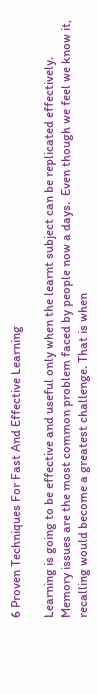6 Proven Techniques For Fast And Effective Learning

Learning is going to be effective and useful only when the learnt subject can be replicated effectively. Memory issues are the most common problem faced by people now a days.  Even though we feel we know it, recalling would become a greatest challenge. That is when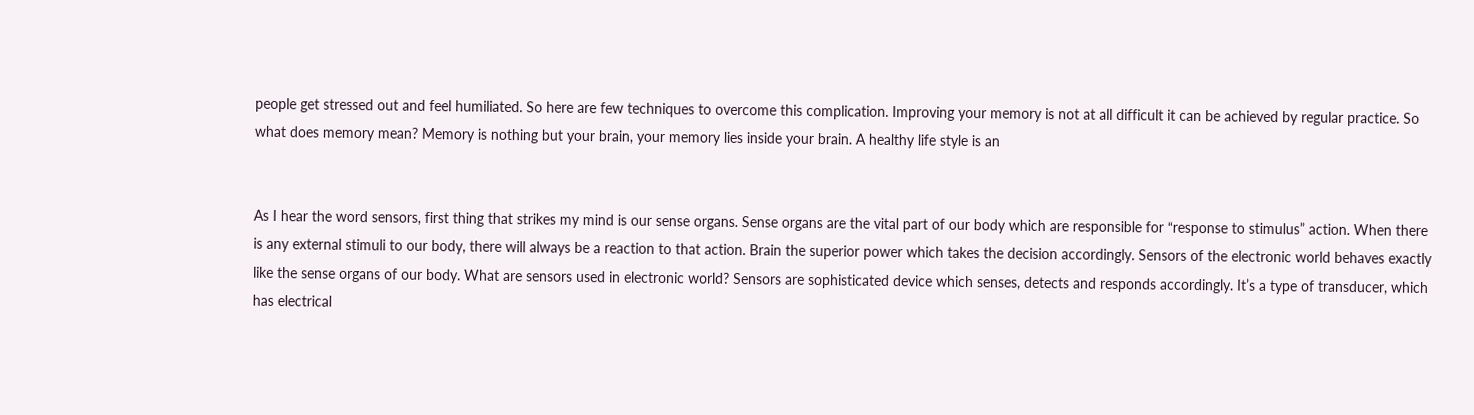people get stressed out and feel humiliated. So here are few techniques to overcome this complication. Improving your memory is not at all difficult it can be achieved by regular practice. So what does memory mean? Memory is nothing but your brain, your memory lies inside your brain. A healthy life style is an


As I hear the word sensors, first thing that strikes my mind is our sense organs. Sense organs are the vital part of our body which are responsible for “response to stimulus” action. When there is any external stimuli to our body, there will always be a reaction to that action. Brain the superior power which takes the decision accordingly. Sensors of the electronic world behaves exactly like the sense organs of our body. What are sensors used in electronic world? Sensors are sophisticated device which senses, detects and responds accordingly. It’s a type of transducer, which has electrical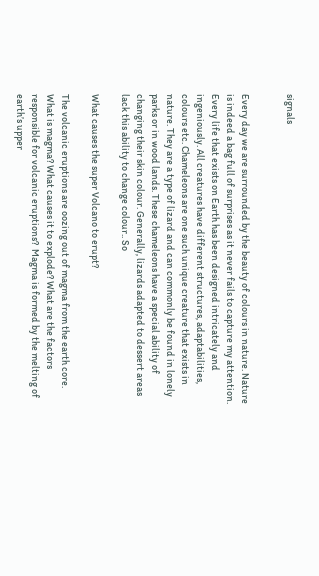signals


Every day we are surrounded by the beauty of colours in nature. Nature is indeed a bag full of surprises as it never fails to capture my attention. Every life that exists on Earth has been designed intricately and ingeniously. All creatures have different structures, adaptabilities, colours etc. Chameleons are one such unique creature that exists in nature. They are a type of lizard and can commonly be found in lonely parks or in wood lands. These chameleons have a special ability of changing their skin colour. Generally, lizards adapted to dessert areas lack this ability to change colour.. So

What causes the super Volcano to erupt?

The volcanic eruptions are oozing out of magma from the earth core. What is magma? What causes it to explode? What are the factors responsible for volcanic eruptions?  Magma is formed by the melting of earth’s upper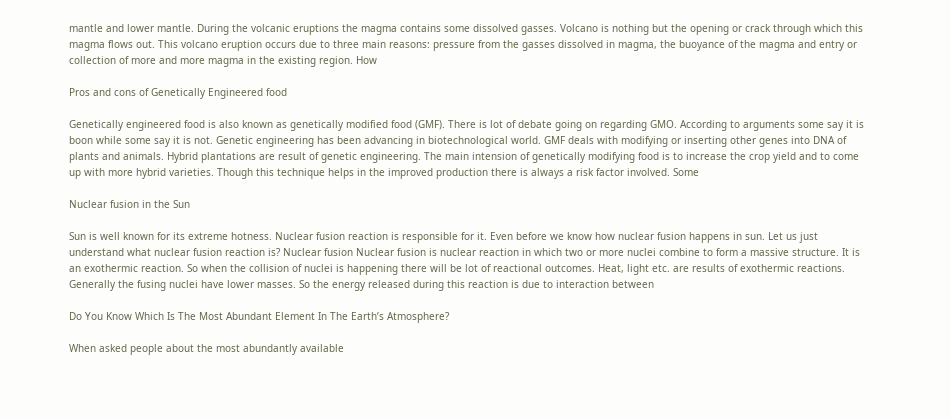mantle and lower mantle. During the volcanic eruptions the magma contains some dissolved gasses. Volcano is nothing but the opening or crack through which this magma flows out. This volcano eruption occurs due to three main reasons: pressure from the gasses dissolved in magma, the buoyance of the magma and entry or collection of more and more magma in the existing region. How

Pros and cons of Genetically Engineered food

Genetically engineered food is also known as genetically modified food (GMF). There is lot of debate going on regarding GMO. According to arguments some say it is boon while some say it is not. Genetic engineering has been advancing in biotechnological world. GMF deals with modifying or inserting other genes into DNA of plants and animals. Hybrid plantations are result of genetic engineering. The main intension of genetically modifying food is to increase the crop yield and to come up with more hybrid varieties. Though this technique helps in the improved production there is always a risk factor involved. Some

Nuclear fusion in the Sun

Sun is well known for its extreme hotness. Nuclear fusion reaction is responsible for it. Even before we know how nuclear fusion happens in sun. Let us just understand what nuclear fusion reaction is? Nuclear fusion Nuclear fusion is nuclear reaction in which two or more nuclei combine to form a massive structure. It is an exothermic reaction. So when the collision of nuclei is happening there will be lot of reactional outcomes. Heat, light etc. are results of exothermic reactions. Generally the fusing nuclei have lower masses. So the energy released during this reaction is due to interaction between

Do You Know Which Is The Most Abundant Element In The Earth’s Atmosphere?

When asked people about the most abundantly available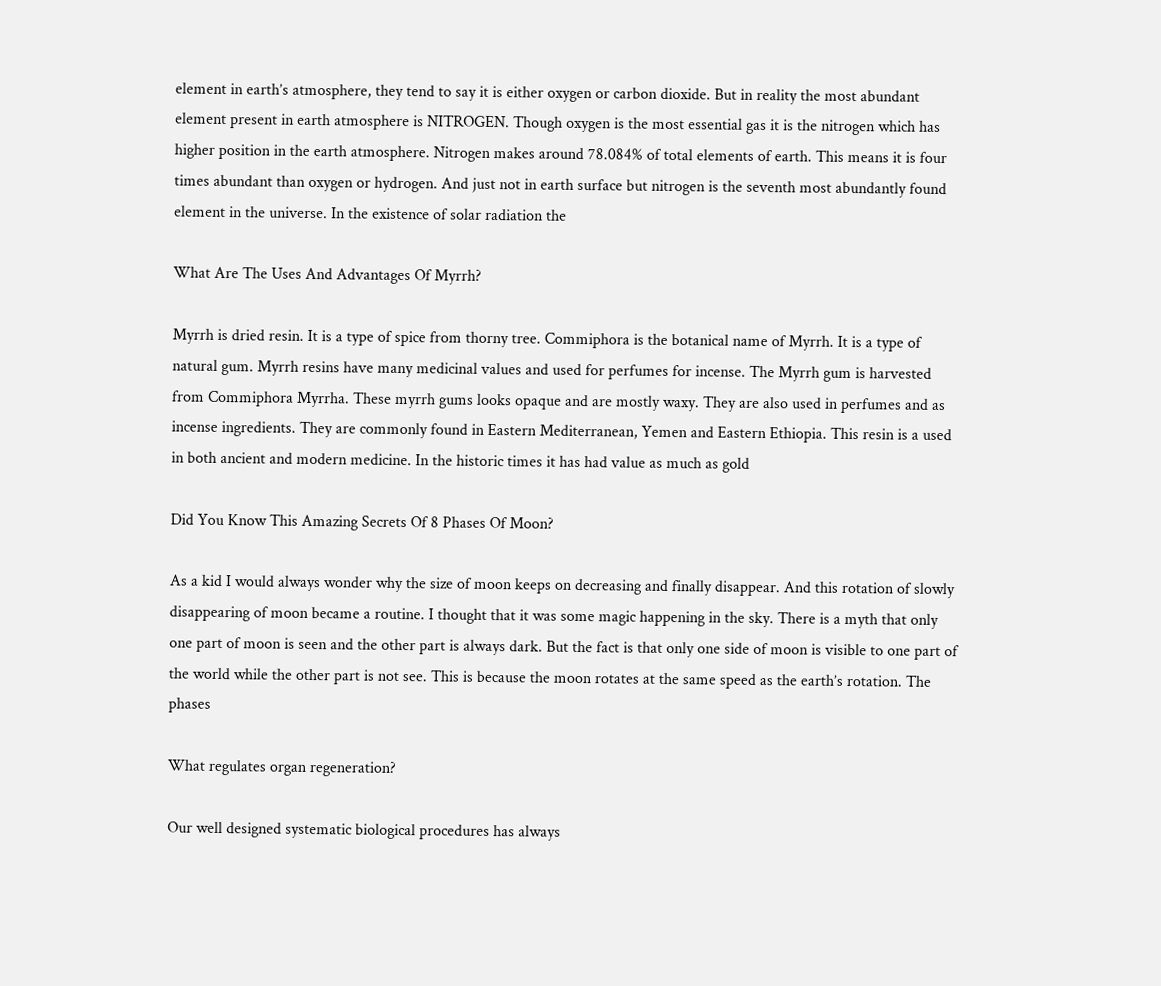element in earth’s atmosphere, they tend to say it is either oxygen or carbon dioxide. But in reality the most abundant element present in earth atmosphere is NITROGEN. Though oxygen is the most essential gas it is the nitrogen which has higher position in the earth atmosphere. Nitrogen makes around 78.084% of total elements of earth. This means it is four times abundant than oxygen or hydrogen. And just not in earth surface but nitrogen is the seventh most abundantly found element in the universe. In the existence of solar radiation the

What Are The Uses And Advantages Of Myrrh?

Myrrh is dried resin. It is a type of spice from thorny tree. Commiphora is the botanical name of Myrrh. It is a type of natural gum. Myrrh resins have many medicinal values and used for perfumes for incense. The Myrrh gum is harvested from Commiphora Myrrha. These myrrh gums looks opaque and are mostly waxy. They are also used in perfumes and as incense ingredients. They are commonly found in Eastern Mediterranean, Yemen and Eastern Ethiopia. This resin is a used in both ancient and modern medicine. In the historic times it has had value as much as gold

Did You Know This Amazing Secrets Of 8 Phases Of Moon?

As a kid I would always wonder why the size of moon keeps on decreasing and finally disappear. And this rotation of slowly disappearing of moon became a routine. I thought that it was some magic happening in the sky. There is a myth that only one part of moon is seen and the other part is always dark. But the fact is that only one side of moon is visible to one part of the world while the other part is not see. This is because the moon rotates at the same speed as the earth’s rotation. The phases

What regulates organ regeneration?

Our well designed systematic biological procedures has always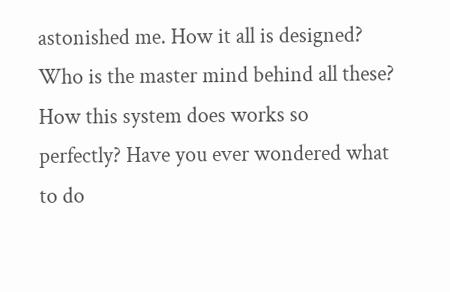astonished me. How it all is designed? Who is the master mind behind all these? How this system does works so perfectly? Have you ever wondered what to do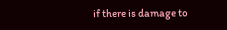if there is damage to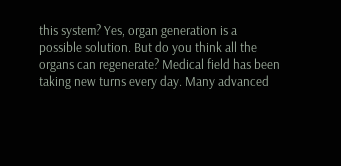this system? Yes, organ generation is a possible solution. But do you think all the organs can regenerate? Medical field has been taking new turns every day. Many advanced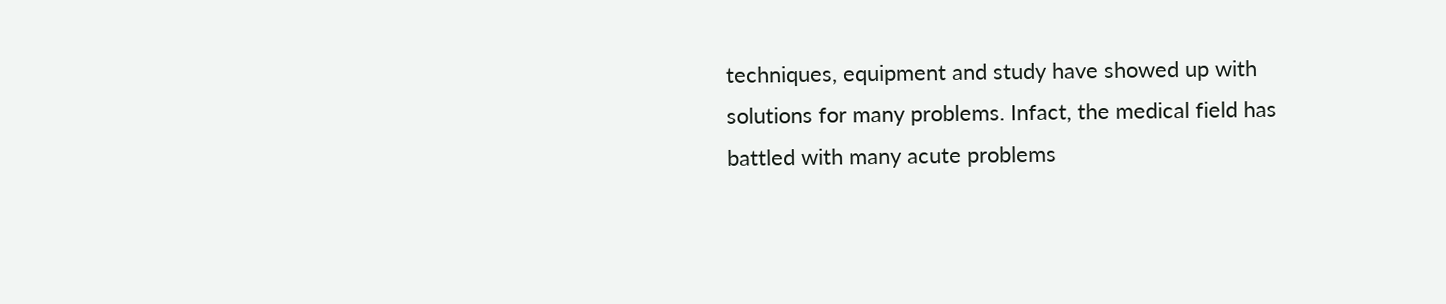techniques, equipment and study have showed up with solutions for many problems. Infact, the medical field has battled with many acute problems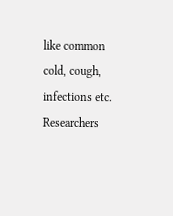like common cold, cough, infections etc. Researchers